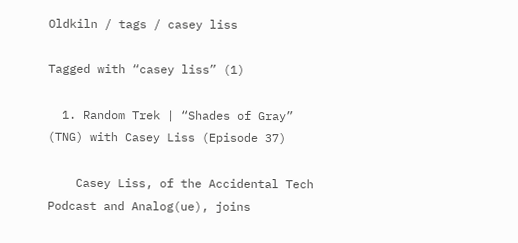Oldkiln / tags / casey liss

Tagged with “casey liss” (1)

  1. Random Trek | “Shades of Gray” (TNG) with Casey Liss (Episode 37)

    Casey Liss, of the Accidental Tech Podcast and Analog(ue), joins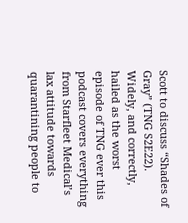Scott to discuss “Shades of Gray” (TNG S2E22). Widely, and correctly, hailed as the worst episode of TNG ever this podcast covers everything from Starfleet Medical’s lax attitude towards quarantining people to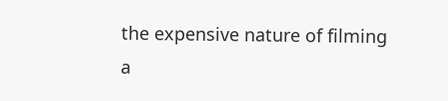the expensive nature of filming a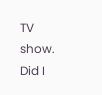TV show. Did I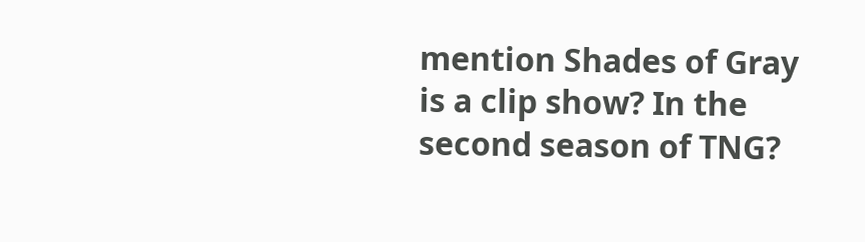mention Shades of Gray is a clip show? In the second season of TNG?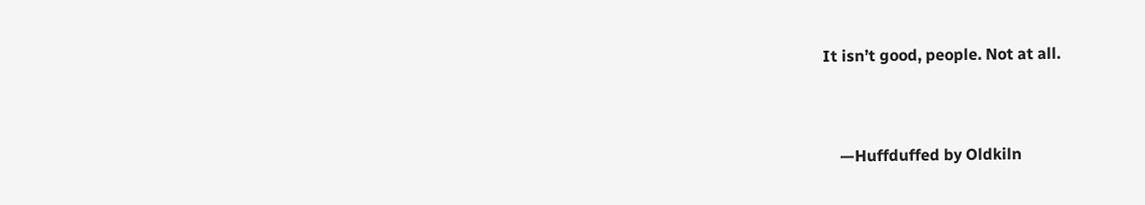It isn’t good, people. Not at all.


    —Huffduffed by Oldkiln